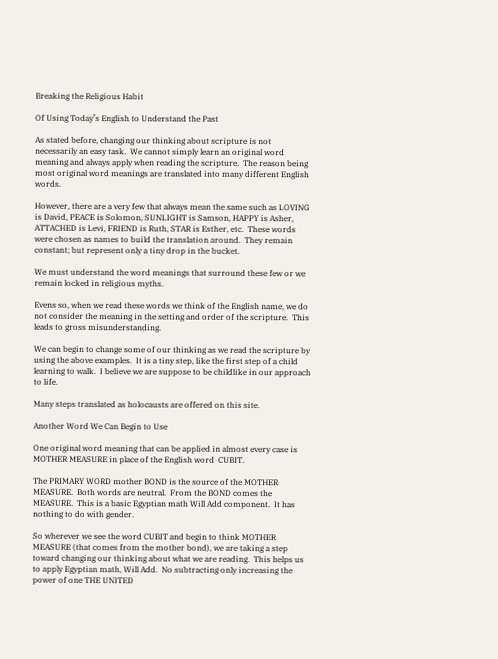Breaking the Religious Habit

Of Using Today’s English to Understand the Past

As stated before, changing our thinking about scripture is not necessarily an easy task.  We cannot simply learn an original word meaning and always apply when reading the scripture.  The reason being most original word meanings are translated into many different English words.

However, there are a very few that always mean the same such as LOVING is David, PEACE is Solomon, SUNLIGHT is Samson, HAPPY is Asher, ATTACHED is Levi, FRIEND is Ruth, STAR is Esther, etc.  These words were chosen as names to build the translation around.  They remain constant; but represent only a tiny drop in the bucket.

We must understand the word meanings that surround these few or we remain locked in religious myths.

Evens so, when we read these words we think of the English name, we do not consider the meaning in the setting and order of the scripture.  This leads to gross misunderstanding.

We can begin to change some of our thinking as we read the scripture by using the above examples.  It is a tiny step, like the first step of a child learning to walk.  I believe we are suppose to be childlike in our approach to life.

Many steps translated as holocausts are offered on this site.

Another Word We Can Begin to Use

One original word meaning that can be applied in almost every case is MOTHER MEASURE in place of the English word  CUBIT.

The PRIMARY WORD mother BOND is the source of the MOTHER MEASURE.  Both words are neutral.  From the BOND comes the MEASURE.  This is a basic Egyptian math Will Add component.  It has nothing to do with gender.

So wherever we see the word CUBIT and begin to think MOTHER MEASURE (that comes from the mother bond), we are taking a step toward changing our thinking about what we are reading.  This helps us to apply Egyptian math, Will Add.  No subtracting only increasing the power of one THE UNITED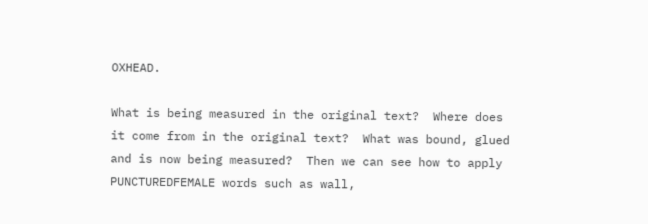OXHEAD.

What is being measured in the original text?  Where does it come from in the original text?  What was bound, glued and is now being measured?  Then we can see how to apply PUNCTUREDFEMALE words such as wall,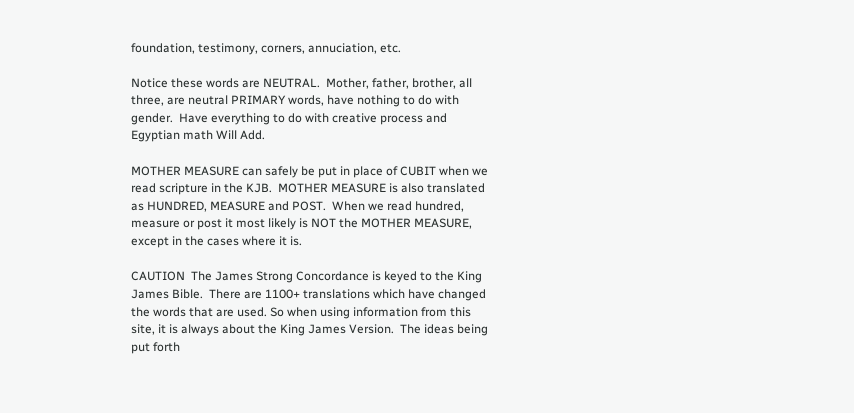foundation, testimony, corners, annuciation, etc.

Notice these words are NEUTRAL.  Mother, father, brother, all three, are neutral PRIMARY words, have nothing to do with gender.  Have everything to do with creative process and Egyptian math Will Add.

MOTHER MEASURE can safely be put in place of CUBIT when we read scripture in the KJB.  MOTHER MEASURE is also translated as HUNDRED, MEASURE and POST.  When we read hundred, measure or post it most likely is NOT the MOTHER MEASURE, except in the cases where it is.

CAUTION  The James Strong Concordance is keyed to the King James Bible.  There are 1100+ translations which have changed the words that are used. So when using information from this site, it is always about the King James Version.  The ideas being put forth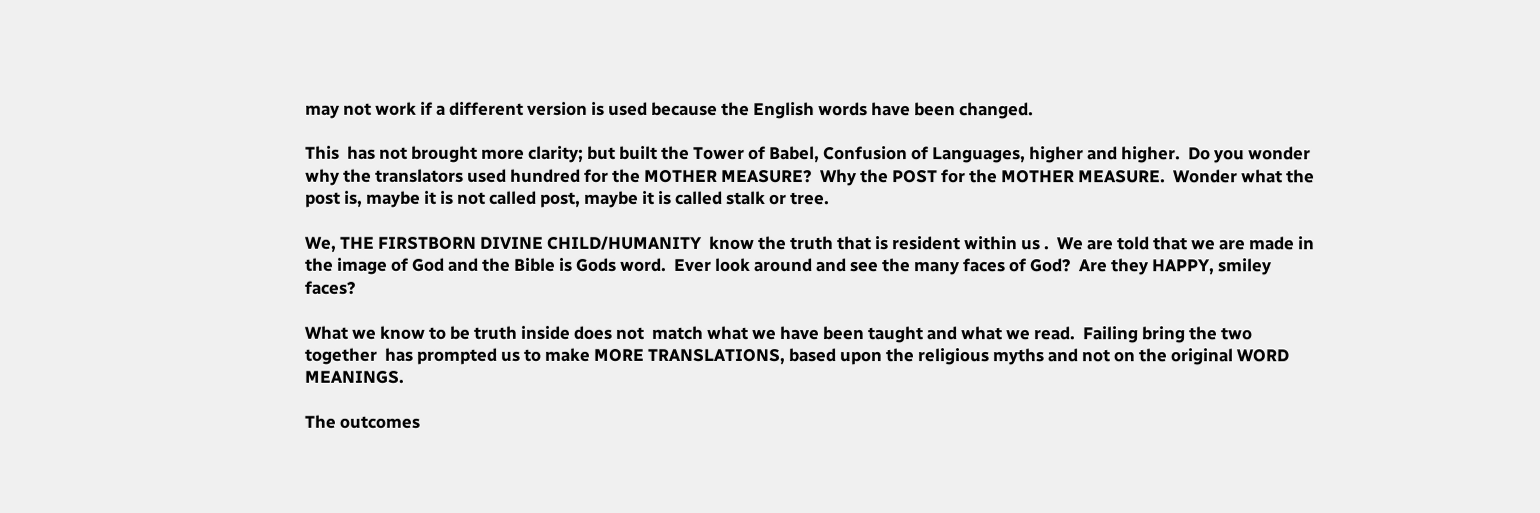may not work if a different version is used because the English words have been changed.

This  has not brought more clarity; but built the Tower of Babel, Confusion of Languages, higher and higher.  Do you wonder why the translators used hundred for the MOTHER MEASURE?  Why the POST for the MOTHER MEASURE.  Wonder what the post is, maybe it is not called post, maybe it is called stalk or tree.

We, THE FIRSTBORN DIVINE CHILD/HUMANITY  know the truth that is resident within us .  We are told that we are made in the image of God and the Bible is Gods word.  Ever look around and see the many faces of God?  Are they HAPPY, smiley faces?

What we know to be truth inside does not  match what we have been taught and what we read.  Failing bring the two together  has prompted us to make MORE TRANSLATIONS, based upon the religious myths and not on the original WORD MEANINGS.

The outcomes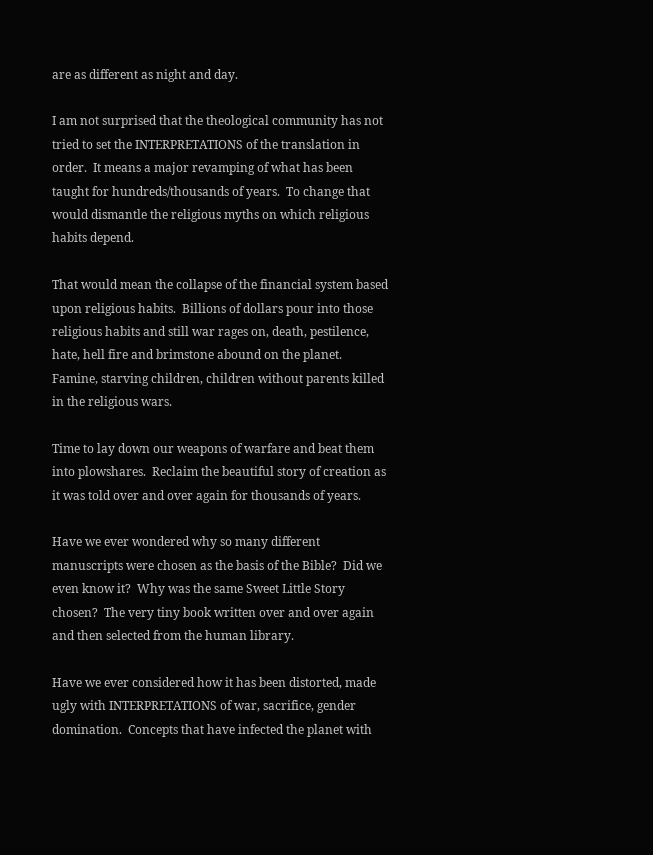are as different as night and day.

I am not surprised that the theological community has not tried to set the INTERPRETATIONS of the translation in order.  It means a major revamping of what has been taught for hundreds/thousands of years.  To change that would dismantle the religious myths on which religious habits depend.

That would mean the collapse of the financial system based upon religious habits.  Billions of dollars pour into those religious habits and still war rages on, death, pestilence, hate, hell fire and brimstone abound on the planet.  Famine, starving children, children without parents killed in the religious wars.

Time to lay down our weapons of warfare and beat them into plowshares.  Reclaim the beautiful story of creation as it was told over and over again for thousands of years.

Have we ever wondered why so many different manuscripts were chosen as the basis of the Bible?  Did we even know it?  Why was the same Sweet Little Story chosen?  The very tiny book written over and over again and then selected from the human library.

Have we ever considered how it has been distorted, made ugly with INTERPRETATIONS of war, sacrifice, gender domination.  Concepts that have infected the planet with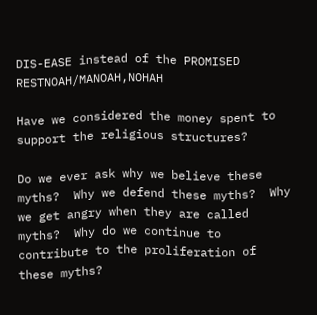DIS-EASE instead of the PROMISED  RESTNOAH/MANOAH,NOHAH

Have we considered the money spent to support the religious structures?

Do we ever ask why we believe these myths?  Why we defend these myths?  Why we get angry when they are called myths?  Why do we continue to contribute to the proliferation of these myths?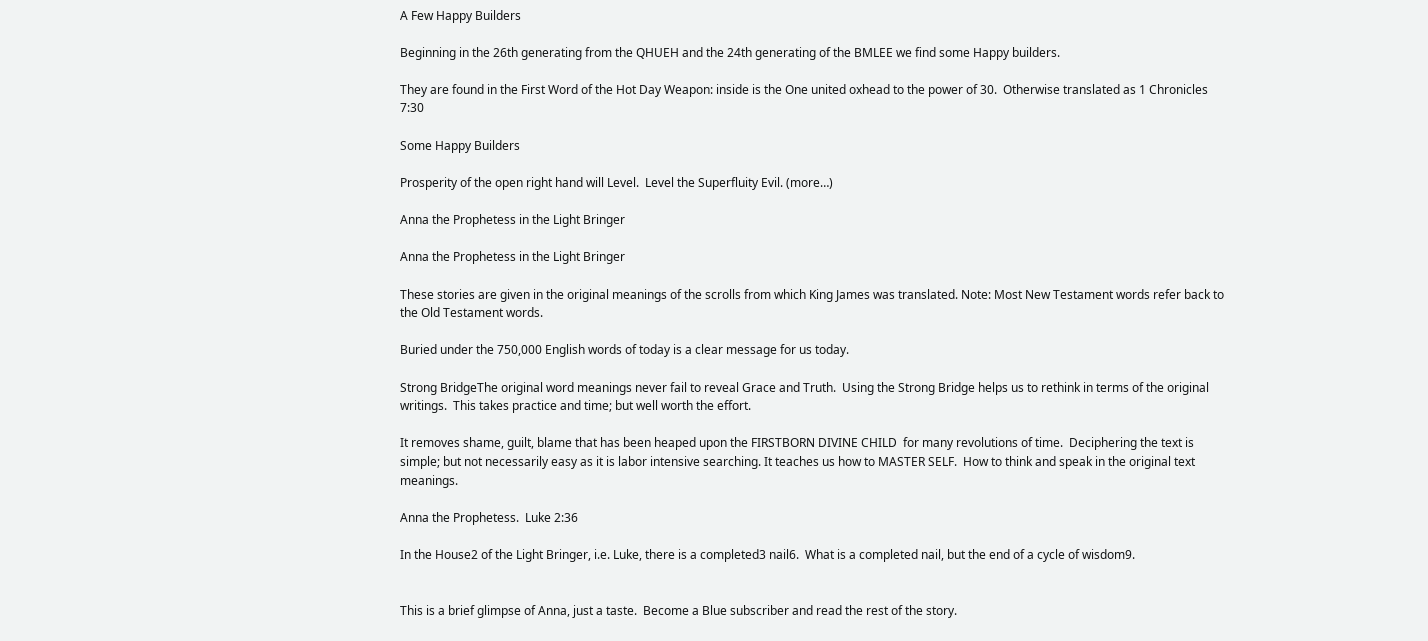A Few Happy Builders

Beginning in the 26th generating from the QHUEH and the 24th generating of the BMLEE we find some Happy builders.

They are found in the First Word of the Hot Day Weapon: inside is the One united oxhead to the power of 30.  Otherwise translated as 1 Chronicles 7:30

Some Happy Builders

Prosperity of the open right hand will Level.  Level the Superfluity Evil. (more…)

Anna the Prophetess in the Light Bringer

Anna the Prophetess in the Light Bringer

These stories are given in the original meanings of the scrolls from which King James was translated. Note: Most New Testament words refer back to the Old Testament words.

Buried under the 750,000 English words of today is a clear message for us today.

Strong BridgeThe original word meanings never fail to reveal Grace and Truth.  Using the Strong Bridge helps us to rethink in terms of the original writings.  This takes practice and time; but well worth the effort.

It removes shame, guilt, blame that has been heaped upon the FIRSTBORN DIVINE CHILD  for many revolutions of time.  Deciphering the text is simple; but not necessarily easy as it is labor intensive searching. It teaches us how to MASTER SELF.  How to think and speak in the original text meanings.

Anna the Prophetess.  Luke 2:36

In the House2 of the Light Bringer, i.e. Luke, there is a completed3 nail6.  What is a completed nail, but the end of a cycle of wisdom9.


This is a brief glimpse of Anna, just a taste.  Become a Blue subscriber and read the rest of the story.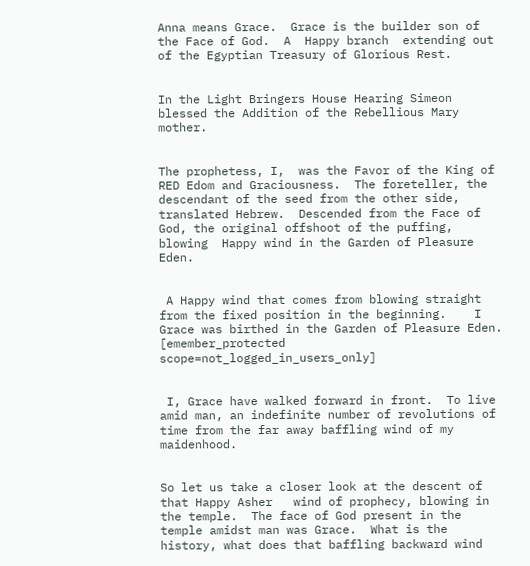Anna means Grace.  Grace is the builder son of the Face of God.  A  Happy branch  extending out of the Egyptian Treasury of Glorious Rest.


In the Light Bringers House Hearing Simeon blessed the Addition of the Rebellious Mary mother.


The prophetess, I,  was the Favor of the King of RED Edom and Graciousness.  The foreteller, the descendant of the seed from the other side, translated Hebrew.  Descended from the Face of God, the original offshoot of the puffing, blowing  Happy wind in the Garden of Pleasure Eden.


 A Happy wind that comes from blowing straight from the fixed position in the beginning.    I Grace was birthed in the Garden of Pleasure Eden.  [emember_protected scope=not_logged_in_users_only]


 I, Grace have walked forward in front.  To live amid man, an indefinite number of revolutions of time from the far away baffling wind of my maidenhood.


So let us take a closer look at the descent of that Happy Asher   wind of prophecy, blowing in the temple.  The face of God present in the temple amidst man was Grace.  What is the history, what does that baffling backward wind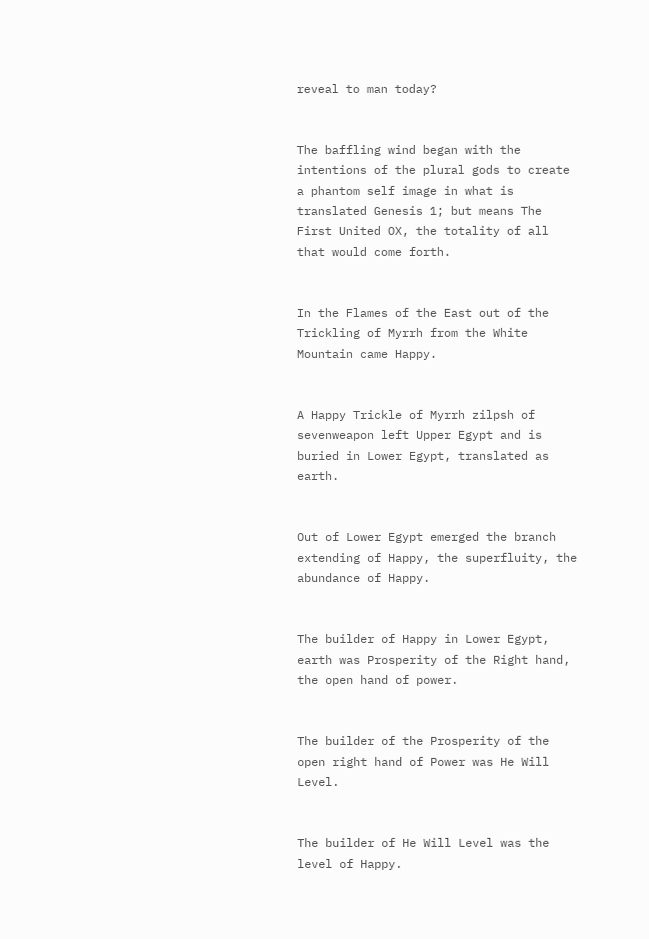reveal to man today?


The baffling wind began with the intentions of the plural gods to create a phantom self image in what is translated Genesis 1; but means The First United OX, the totality of all that would come forth.


In the Flames of the East out of the Trickling of Myrrh from the White Mountain came Happy.


A Happy Trickle of Myrrh zilpsh of sevenweapon left Upper Egypt and is buried in Lower Egypt, translated as earth.


Out of Lower Egypt emerged the branch extending of Happy, the superfluity, the abundance of Happy.


The builder of Happy in Lower Egypt, earth was Prosperity of the Right hand, the open hand of power.


The builder of the Prosperity of the open right hand of Power was He Will Level.


The builder of He Will Level was the level of Happy.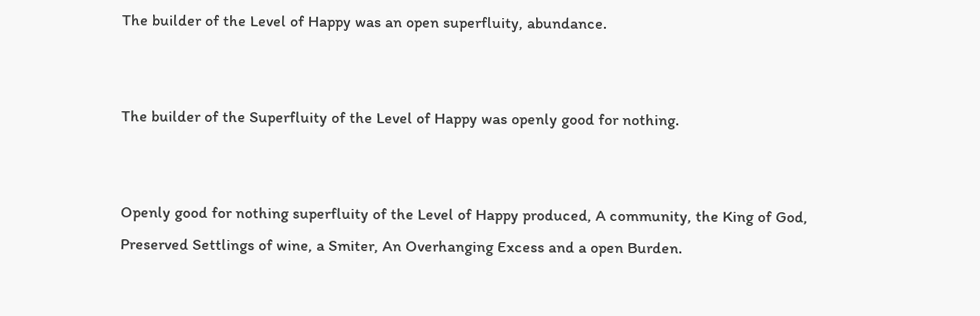The builder of the Level of Happy was an open superfluity, abundance.


The builder of the Superfluity of the Level of Happy was openly good for nothing.


Openly good for nothing superfluity of the Level of Happy produced, A community, the King of God, Preserved Settlings of wine, a Smiter, An Overhanging Excess and a open Burden.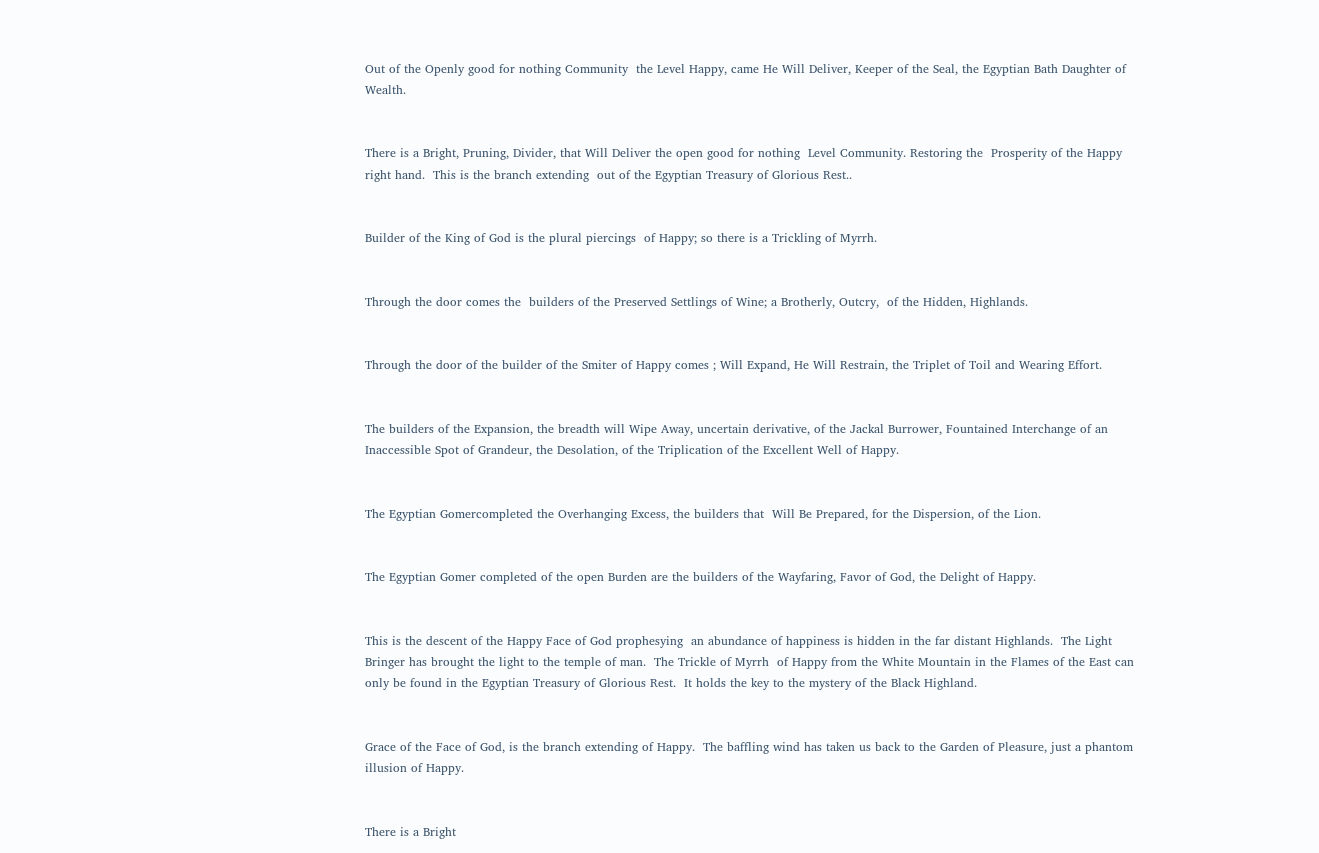Out of the Openly good for nothing Community  the Level Happy, came He Will Deliver, Keeper of the Seal, the Egyptian Bath Daughter of Wealth.


There is a Bright, Pruning, Divider, that Will Deliver the open good for nothing  Level Community. Restoring the  Prosperity of the Happy right hand.  This is the branch extending  out of the Egyptian Treasury of Glorious Rest..


Builder of the King of God is the plural piercings  of Happy; so there is a Trickling of Myrrh.


Through the door comes the  builders of the Preserved Settlings of Wine; a Brotherly, Outcry,  of the Hidden, Highlands.


Through the door of the builder of the Smiter of Happy comes ; Will Expand, He Will Restrain, the Triplet of Toil and Wearing Effort.


The builders of the Expansion, the breadth will Wipe Away, uncertain derivative, of the Jackal Burrower, Fountained Interchange of an Inaccessible Spot of Grandeur, the Desolation, of the Triplication of the Excellent Well of Happy.


The Egyptian Gomercompleted the Overhanging Excess, the builders that  Will Be Prepared, for the Dispersion, of the Lion.


The Egyptian Gomer completed of the open Burden are the builders of the Wayfaring, Favor of God, the Delight of Happy.


This is the descent of the Happy Face of God prophesying  an abundance of happiness is hidden in the far distant Highlands.  The Light Bringer has brought the light to the temple of man.  The Trickle of Myrrh  of Happy from the White Mountain in the Flames of the East can only be found in the Egyptian Treasury of Glorious Rest.  It holds the key to the mystery of the Black Highland.


Grace of the Face of God, is the branch extending of Happy.  The baffling wind has taken us back to the Garden of Pleasure, just a phantom illusion of Happy.


There is a Bright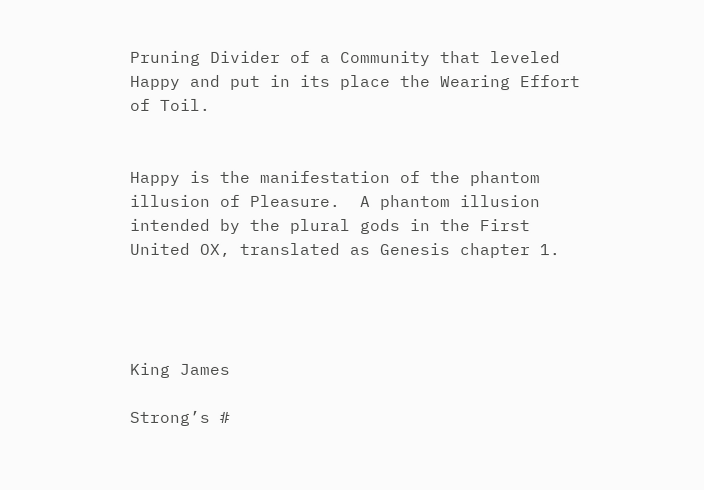Pruning Divider of a Community that leveled Happy and put in its place the Wearing Effort of Toil.


Happy is the manifestation of the phantom  illusion of Pleasure.  A phantom illusion intended by the plural gods in the First United OX, translated as Genesis chapter 1.




King James

Strong’s #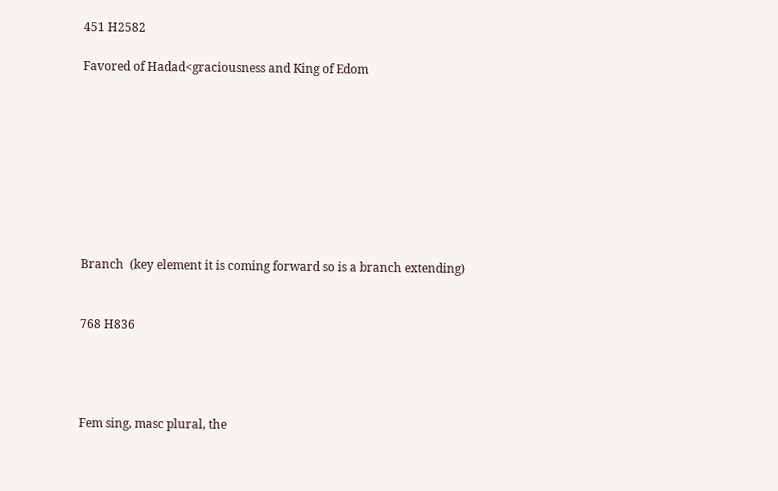451 H2582

Favored of Hadad<graciousness and King of Edom









Branch  (key element it is coming forward so is a branch extending)


768 H836




Fem sing, masc plural, the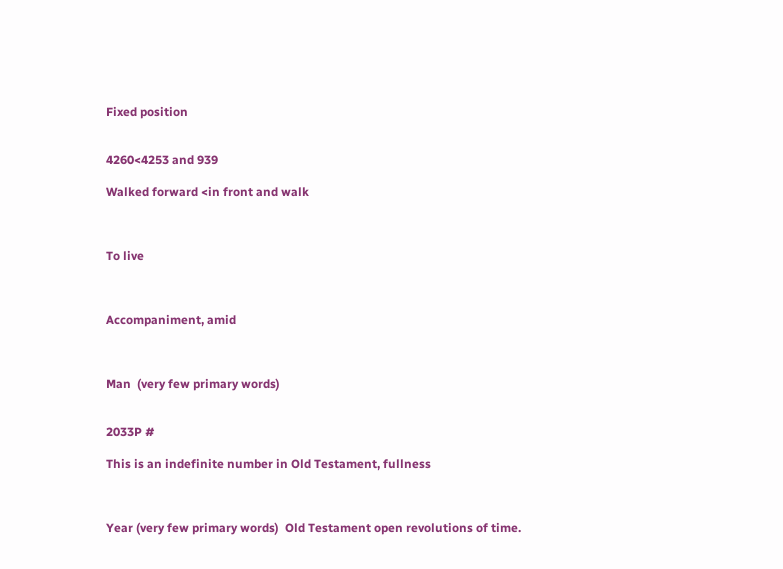Fixed position


4260<4253 and 939

Walked forward <in front and walk



To live



Accompaniment, amid



Man  (very few primary words)


2033P #

This is an indefinite number in Old Testament, fullness



Year (very few primary words)  Old Testament open revolutions of time.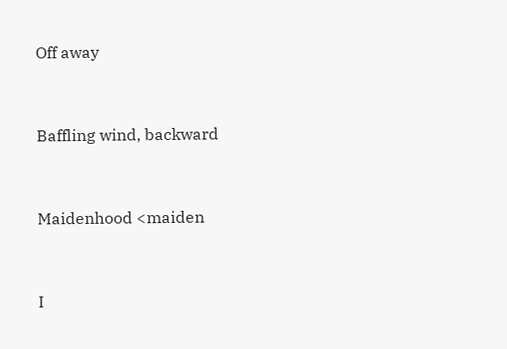Off away



Baffling wind, backward



Maidenhood <maiden



I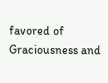favored of Graciousness and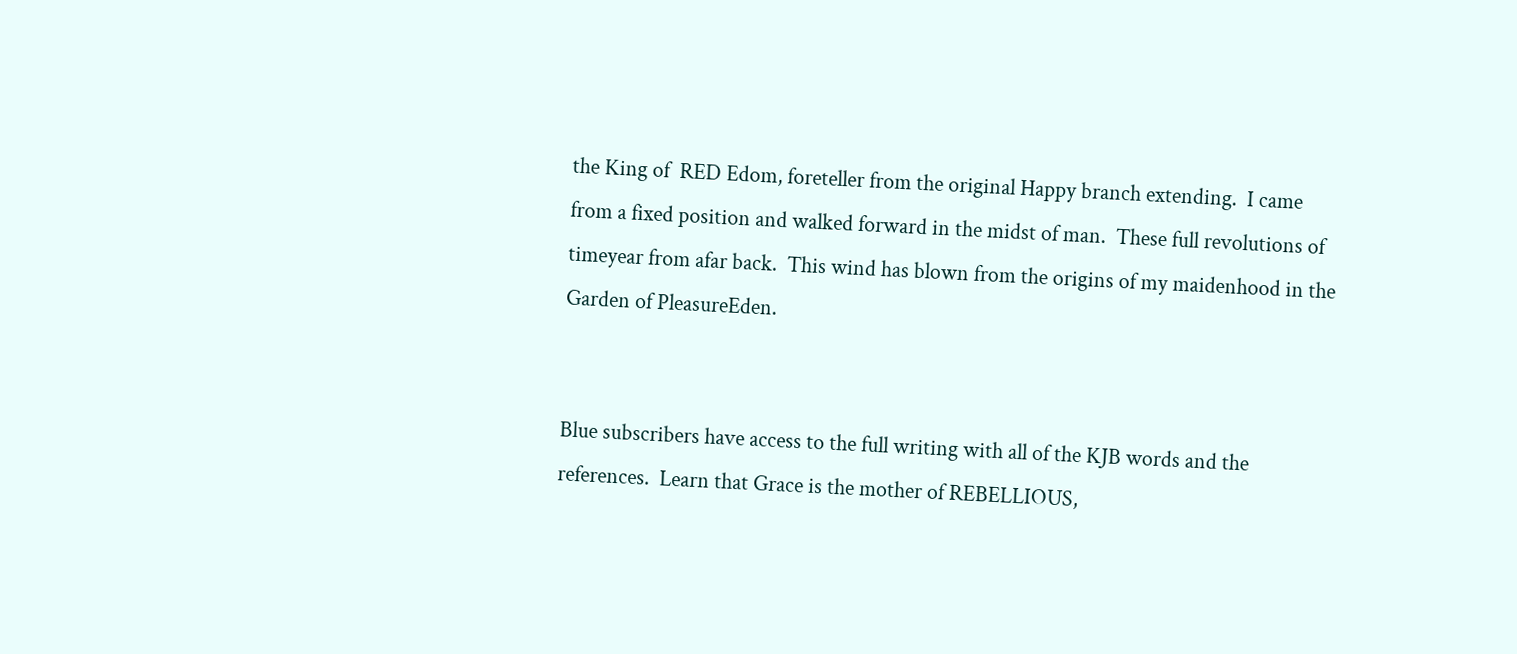the King of  RED Edom, foreteller from the original Happy branch extending.  I came from a fixed position and walked forward in the midst of man.  These full revolutions of timeyear from afar back.  This wind has blown from the origins of my maidenhood in the Garden of PleasureEden.


Blue subscribers have access to the full writing with all of the KJB words and the references.  Learn that Grace is the mother of REBELLIOUS,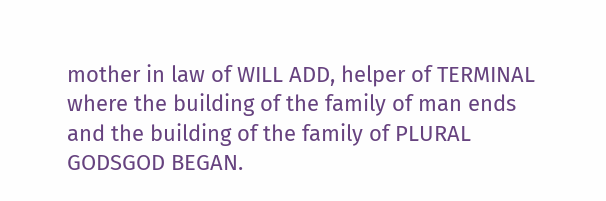mother in law of WILL ADD, helper of TERMINAL where the building of the family of man ends and the building of the family of PLURAL GODSGOD BEGAN.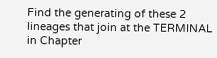Find the generating of these 2 lineages that join at the TERMINAL  in Chapter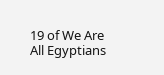19 of We Are All Egyptians